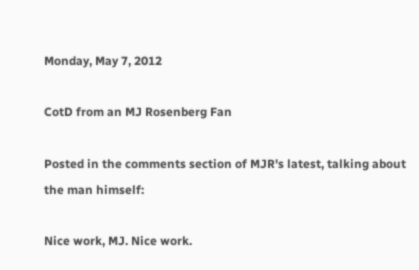Monday, May 7, 2012

CotD from an MJ Rosenberg Fan

Posted in the comments section of MJR's latest, talking about the man himself:

Nice work, MJ. Nice work.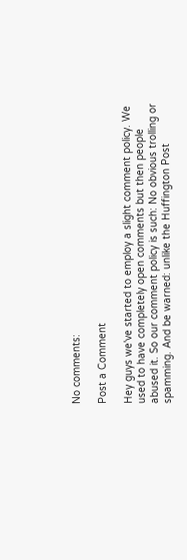No comments:

Post a Comment

Hey guys we've started to employ a slight comment policy. We used to have completely open comments but then people abused it. So our comment policy is such: No obvious trolling or spamming. And be warned: unlike the Huffington Post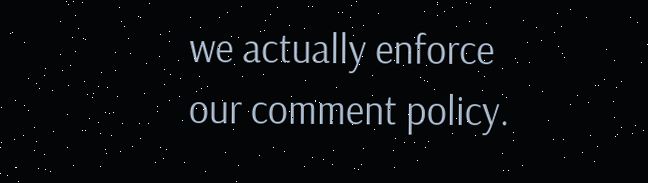we actually enforce our comment policy.